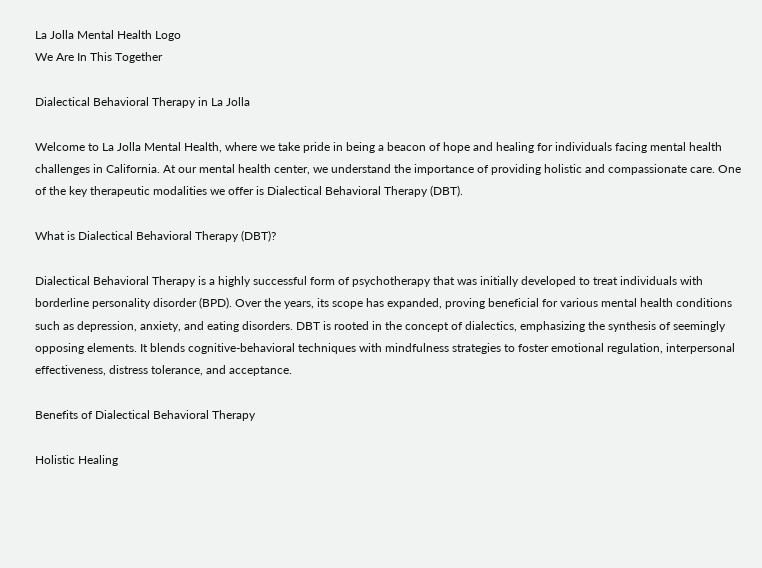La Jolla Mental Health Logo
We Are In This Together

Dialectical Behavioral Therapy in La Jolla

Welcome to La Jolla Mental Health, where we take pride in being a beacon of hope and healing for individuals facing mental health challenges in California. At our mental health center, we understand the importance of providing holistic and compassionate care. One of the key therapeutic modalities we offer is Dialectical Behavioral Therapy (DBT).

What is Dialectical Behavioral Therapy (DBT)?

Dialectical Behavioral Therapy is a highly successful form of psychotherapy that was initially developed to treat individuals with borderline personality disorder (BPD). Over the years, its scope has expanded, proving beneficial for various mental health conditions such as depression, anxiety, and eating disorders. DBT is rooted in the concept of dialectics, emphasizing the synthesis of seemingly opposing elements. It blends cognitive-behavioral techniques with mindfulness strategies to foster emotional regulation, interpersonal effectiveness, distress tolerance, and acceptance.

Benefits of Dialectical Behavioral Therapy

Holistic Healing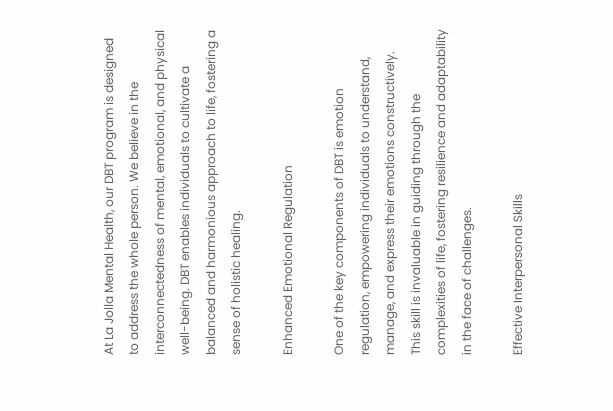At La Jolla Mental Health, our DBT program is designed to address the whole person. We believe in the interconnectedness of mental, emotional, and physical well-being. DBT enables individuals to cultivate a balanced and harmonious approach to life, fostering a sense of holistic healing.

Enhanced Emotional Regulation

One of the key components of DBT is emotion regulation, empowering individuals to understand, manage, and express their emotions constructively. This skill is invaluable in guiding through the complexities of life, fostering resilience and adaptability in the face of challenges.

Effective Interpersonal Skills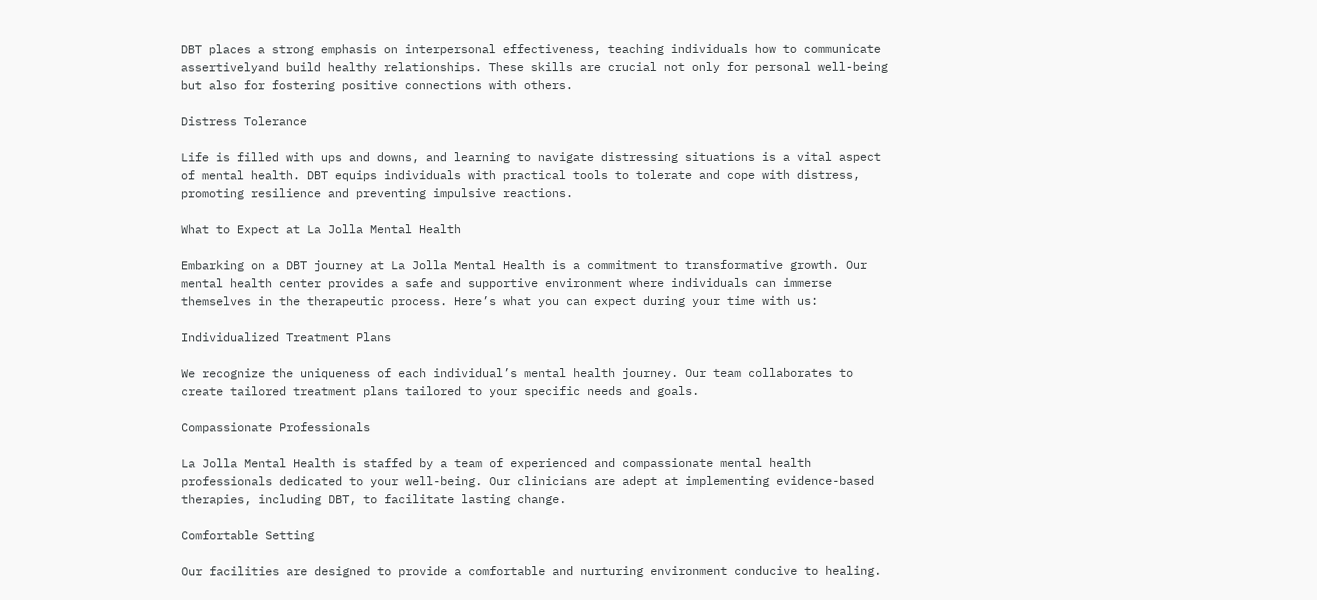DBT places a strong emphasis on interpersonal effectiveness, teaching individuals how to communicate assertivelyand build healthy relationships. These skills are crucial not only for personal well-being but also for fostering positive connections with others.

Distress Tolerance

Life is filled with ups and downs, and learning to navigate distressing situations is a vital aspect of mental health. DBT equips individuals with practical tools to tolerate and cope with distress, promoting resilience and preventing impulsive reactions.

What to Expect at La Jolla Mental Health

Embarking on a DBT journey at La Jolla Mental Health is a commitment to transformative growth. Our mental health center provides a safe and supportive environment where individuals can immerse themselves in the therapeutic process. Here’s what you can expect during your time with us:

Individualized Treatment Plans

We recognize the uniqueness of each individual’s mental health journey. Our team collaborates to create tailored treatment plans tailored to your specific needs and goals.

Compassionate Professionals

La Jolla Mental Health is staffed by a team of experienced and compassionate mental health professionals dedicated to your well-being. Our clinicians are adept at implementing evidence-based therapies, including DBT, to facilitate lasting change.

Comfortable Setting

Our facilities are designed to provide a comfortable and nurturing environment conducive to healing.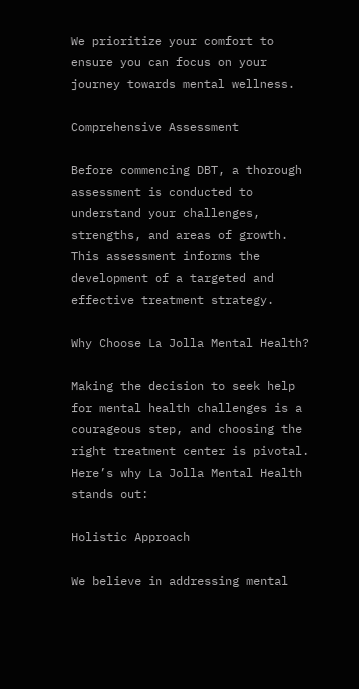We prioritize your comfort to ensure you can focus on your journey towards mental wellness.

Comprehensive Assessment

Before commencing DBT, a thorough assessment is conducted to understand your challenges, strengths, and areas of growth. This assessment informs the development of a targeted and effective treatment strategy.

Why Choose La Jolla Mental Health?

Making the decision to seek help for mental health challenges is a courageous step, and choosing the right treatment center is pivotal. Here’s why La Jolla Mental Health stands out:

Holistic Approach

We believe in addressing mental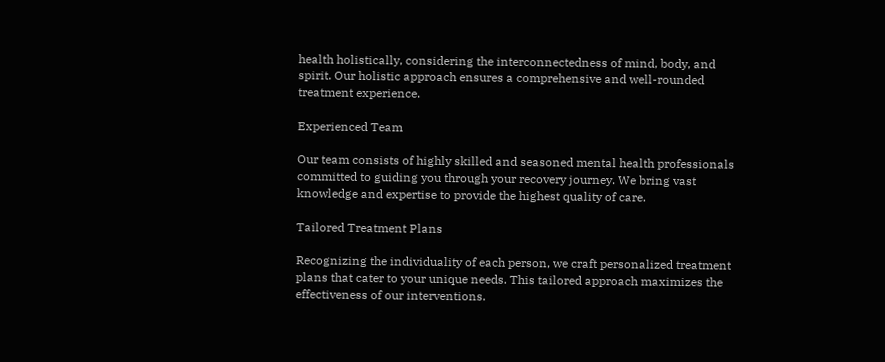health holistically, considering the interconnectedness of mind, body, and spirit. Our holistic approach ensures a comprehensive and well-rounded treatment experience.

Experienced Team

Our team consists of highly skilled and seasoned mental health professionals committed to guiding you through your recovery journey. We bring vast knowledge and expertise to provide the highest quality of care.

Tailored Treatment Plans

Recognizing the individuality of each person, we craft personalized treatment plans that cater to your unique needs. This tailored approach maximizes the effectiveness of our interventions.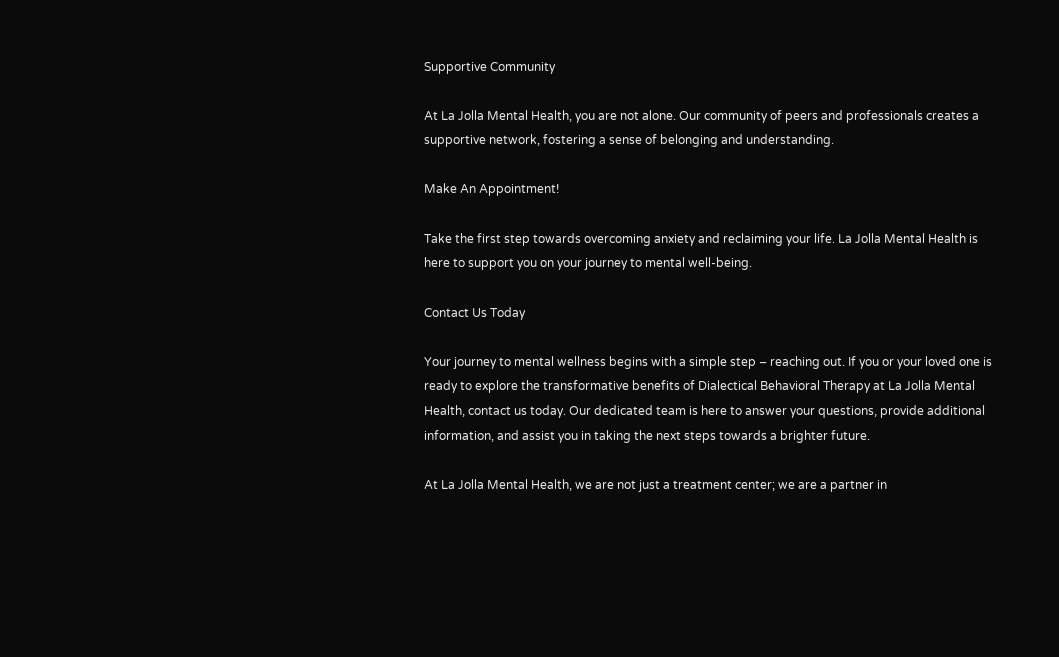Supportive Community

At La Jolla Mental Health, you are not alone. Our community of peers and professionals creates a supportive network, fostering a sense of belonging and understanding.

Make An Appointment!

Take the first step towards overcoming anxiety and reclaiming your life. La Jolla Mental Health is here to support you on your journey to mental well-being.

Contact Us Today

Your journey to mental wellness begins with a simple step – reaching out. If you or your loved one is ready to explore the transformative benefits of Dialectical Behavioral Therapy at La Jolla Mental Health, contact us today. Our dedicated team is here to answer your questions, provide additional information, and assist you in taking the next steps towards a brighter future.

At La Jolla Mental Health, we are not just a treatment center; we are a partner in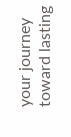your journey toward lasting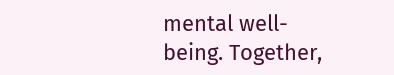mental well-being. Together,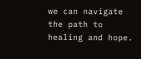we can navigate the path to healing and hope.